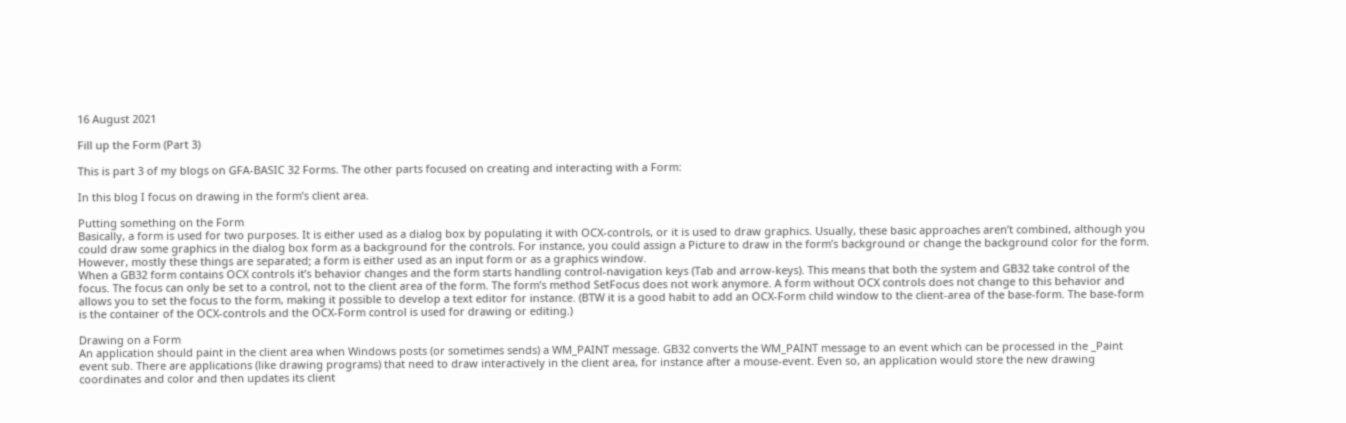16 August 2021

Fill up the Form (Part 3)

This is part 3 of my blogs on GFA-BASIC 32 Forms. The other parts focused on creating and interacting with a Form:

In this blog I focus on drawing in the form’s client area.

Putting something on the Form
Basically, a form is used for two purposes. It is either used as a dialog box by populating it with OCX-controls, or it is used to draw graphics. Usually, these basic approaches aren’t combined, although you could draw some graphics in the dialog box form as a background for the controls. For instance, you could assign a Picture to draw in the form’s background or change the background color for the form. However, mostly these things are separated; a form is either used as an input form or as a graphics window.
When a GB32 form contains OCX controls it’s behavior changes and the form starts handling control-navigation keys (Tab and arrow-keys). This means that both the system and GB32 take control of the focus. The focus can only be set to a control, not to the client area of the form. The form’s method SetFocus does not work anymore. A form without OCX controls does not change to this behavior and allows you to set the focus to the form, making it possible to develop a text editor for instance. (BTW it is a good habit to add an OCX-Form child window to the client-area of the base-form. The base-form is the container of the OCX-controls and the OCX-Form control is used for drawing or editing.)

Drawing on a Form
An application should paint in the client area when Windows posts (or sometimes sends) a WM_PAINT message. GB32 converts the WM_PAINT message to an event which can be processed in the _Paint event sub. There are applications (like drawing programs) that need to draw interactively in the client area, for instance after a mouse-event. Even so, an application would store the new drawing coordinates and color and then updates its client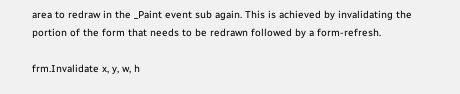area to redraw in the _Paint event sub again. This is achieved by invalidating the portion of the form that needs to be redrawn followed by a form-refresh.

frm.Invalidate x, y, w, h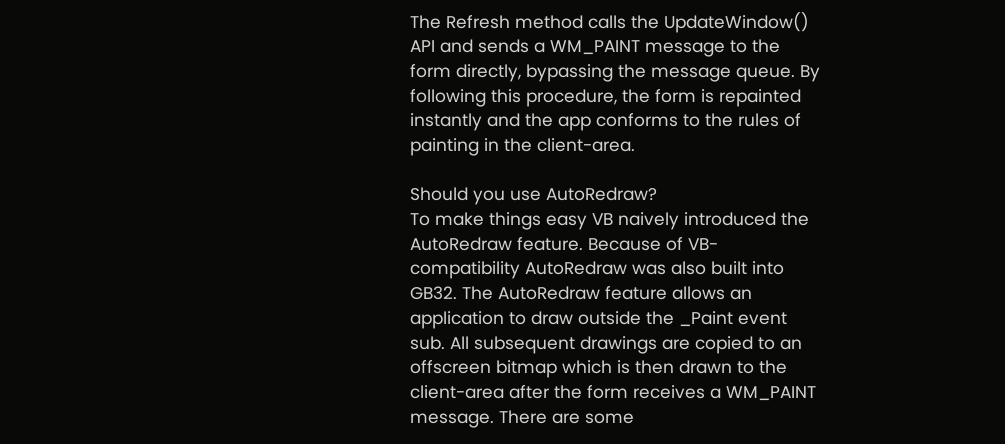The Refresh method calls the UpdateWindow() API and sends a WM_PAINT message to the form directly, bypassing the message queue. By following this procedure, the form is repainted instantly and the app conforms to the rules of painting in the client-area.

Should you use AutoRedraw?
To make things easy VB naively introduced the AutoRedraw feature. Because of VB-compatibility AutoRedraw was also built into GB32. The AutoRedraw feature allows an application to draw outside the _Paint event sub. All subsequent drawings are copied to an offscreen bitmap which is then drawn to the client-area after the form receives a WM_PAINT message. There are some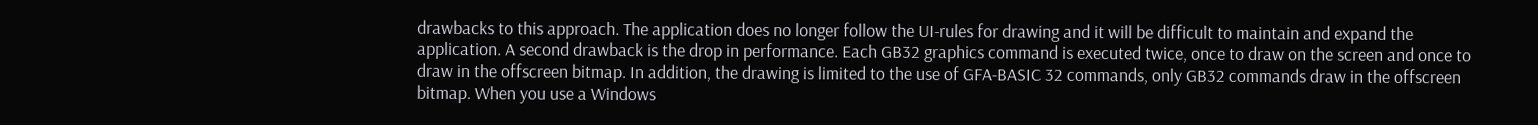drawbacks to this approach. The application does no longer follow the UI-rules for drawing and it will be difficult to maintain and expand the application. A second drawback is the drop in performance. Each GB32 graphics command is executed twice, once to draw on the screen and once to draw in the offscreen bitmap. In addition, the drawing is limited to the use of GFA-BASIC 32 commands, only GB32 commands draw in the offscreen bitmap. When you use a Windows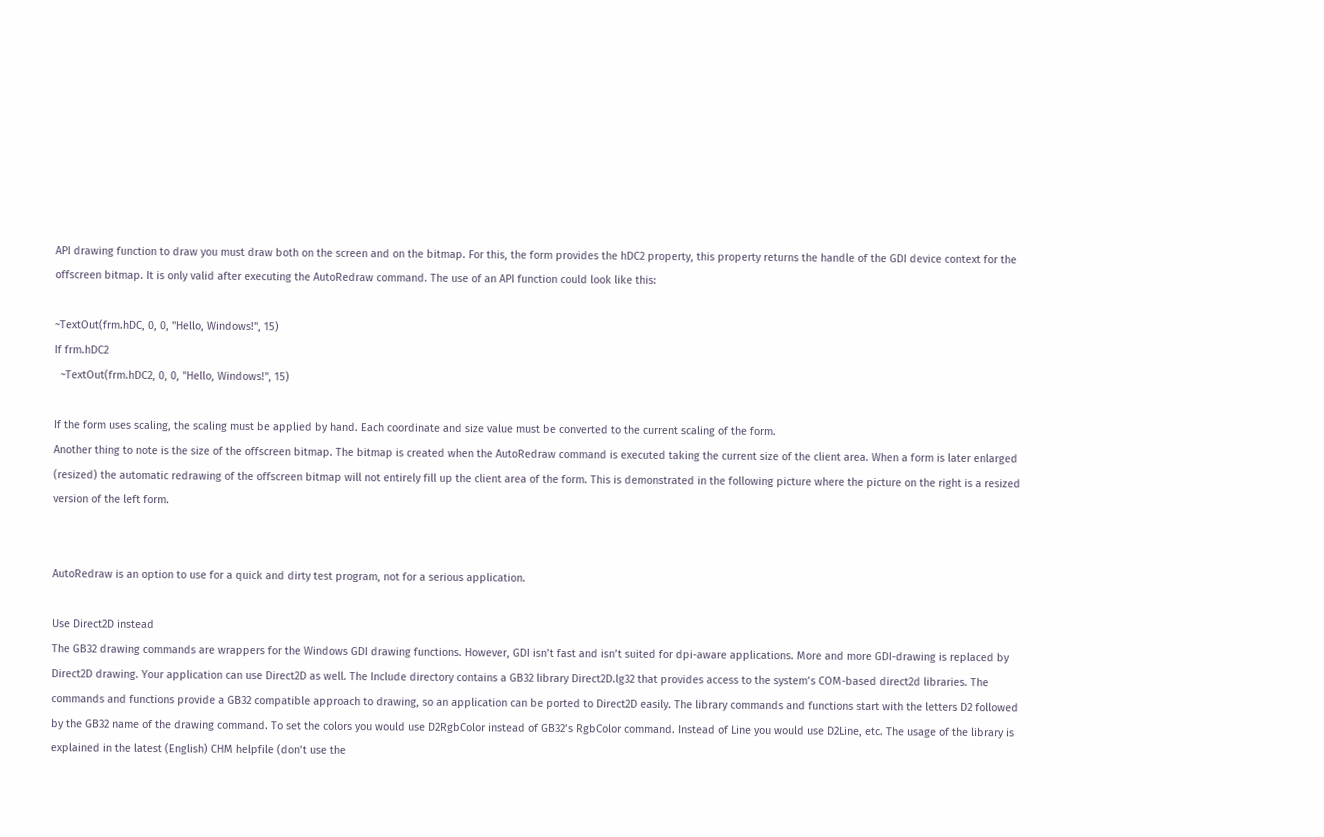API drawing function to draw you must draw both on the screen and on the bitmap. For this, the form provides the hDC2 property, this property returns the handle of the GDI device context for the offscreen bitmap. It is only valid after executing the AutoRedraw command. The use of an API function could look like this:

~TextOut(frm.hDC, 0, 0, "Hello, Windows!", 15)
If frm.hDC2
  ~TextOut(frm.hDC2, 0, 0, "Hello, Windows!", 15)

If the form uses scaling, the scaling must be applied by hand. Each coordinate and size value must be converted to the current scaling of the form.
Another thing to note is the size of the offscreen bitmap. The bitmap is created when the AutoRedraw command is executed taking the current size of the client area. When a form is later enlarged (resized) the automatic redrawing of the offscreen bitmap will not entirely fill up the client area of the form. This is demonstrated in the following picture where the picture on the right is a resized version of the left form.


AutoRedraw is an option to use for a quick and dirty test program, not for a serious application.

Use Direct2D instead
The GB32 drawing commands are wrappers for the Windows GDI drawing functions. However, GDI isn’t fast and isn’t suited for dpi-aware applications. More and more GDI-drawing is replaced by Direct2D drawing. Your application can use Direct2D as well. The Include directory contains a GB32 library Direct2D.lg32 that provides access to the system’s COM-based direct2d libraries. The commands and functions provide a GB32 compatible approach to drawing, so an application can be ported to Direct2D easily. The library commands and functions start with the letters D2 followed by the GB32 name of the drawing command. To set the colors you would use D2RgbColor instead of GB32’s RgbColor command. Instead of Line you would use D2Line, etc. The usage of the library is explained in the latest (English) CHM helpfile (don’t use the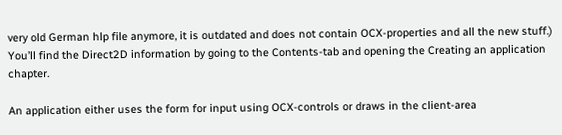very old German hlp file anymore, it is outdated and does not contain OCX-properties and all the new stuff.)  You’ll find the Direct2D information by going to the Contents-tab and opening the Creating an application chapter.

An application either uses the form for input using OCX-controls or draws in the client-area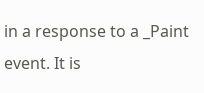in a response to a _Paint event. It is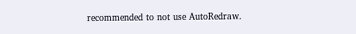recommended to not use AutoRedraw.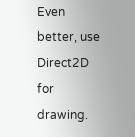Even better, use Direct2D for drawing.